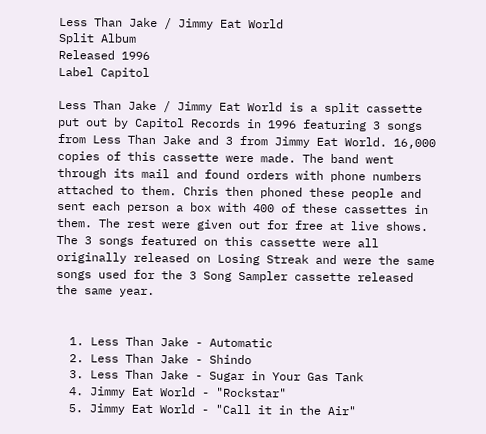Less Than Jake / Jimmy Eat World
Split Album
Released 1996
Label Capitol

Less Than Jake / Jimmy Eat World is a split cassette put out by Capitol Records in 1996 featuring 3 songs from Less Than Jake and 3 from Jimmy Eat World. 16,000 copies of this cassette were made. The band went through its mail and found orders with phone numbers attached to them. Chris then phoned these people and sent each person a box with 400 of these cassettes in them. The rest were given out for free at live shows. The 3 songs featured on this cassette were all originally released on Losing Streak and were the same songs used for the 3 Song Sampler cassette released the same year.


  1. Less Than Jake - Automatic
  2. Less Than Jake - Shindo
  3. Less Than Jake - Sugar in Your Gas Tank
  4. Jimmy Eat World - "Rockstar"
  5. Jimmy Eat World - "Call it in the Air"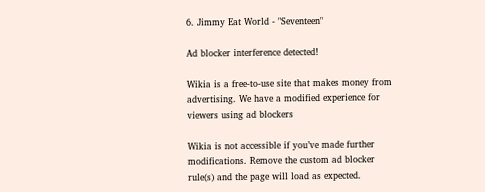6. Jimmy Eat World - "Seventeen"

Ad blocker interference detected!

Wikia is a free-to-use site that makes money from advertising. We have a modified experience for viewers using ad blockers

Wikia is not accessible if you’ve made further modifications. Remove the custom ad blocker rule(s) and the page will load as expected.